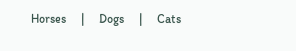Horses     |     Dogs     |     Cats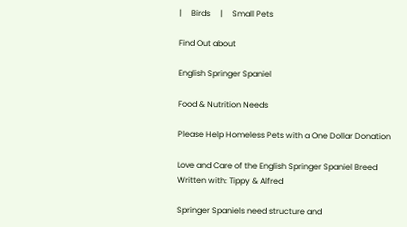|     Birds     |     Small Pets

Find Out about

English Springer Spaniel

Food & Nutrition Needs

Please Help Homeless Pets with a One Dollar Donation

Love and Care of the English Springer Spaniel Breed
Written with: Tippy & Alfred

Springer Spaniels need structure and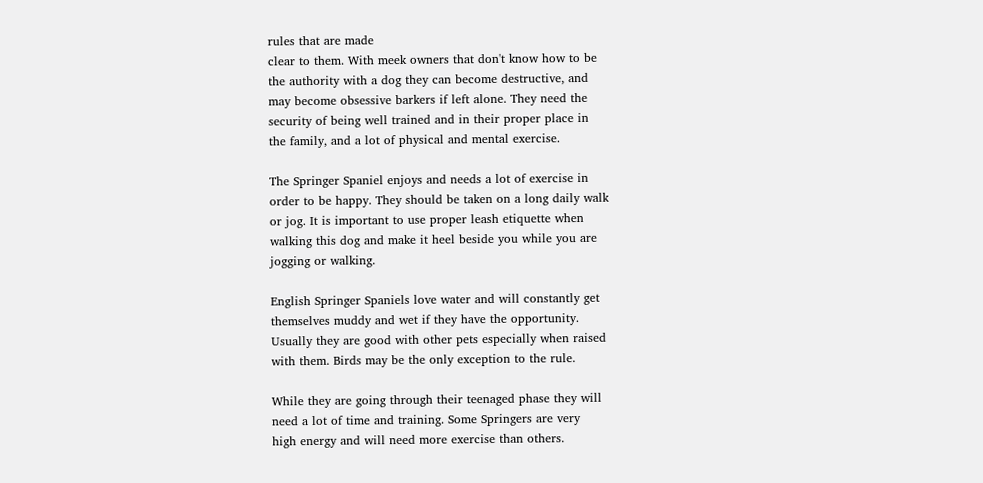rules that are made
clear to them. With meek owners that don't know how to be
the authority with a dog they can become destructive, and
may become obsessive barkers if left alone. They need the
security of being well trained and in their proper place in
the family, and a lot of physical and mental exercise.

The Springer Spaniel enjoys and needs a lot of exercise in
order to be happy. They should be taken on a long daily walk
or jog. It is important to use proper leash etiquette when
walking this dog and make it heel beside you while you are
jogging or walking.

English Springer Spaniels love water and will constantly get
themselves muddy and wet if they have the opportunity.
Usually they are good with other pets especially when raised
with them. Birds may be the only exception to the rule.

While they are going through their teenaged phase they will
need a lot of time and training. Some Springers are very
high energy and will need more exercise than others.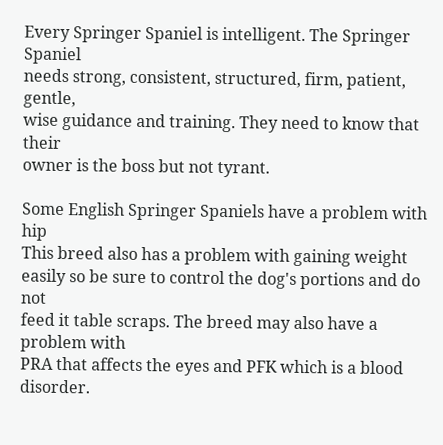Every Springer Spaniel is intelligent. The Springer Spaniel
needs strong, consistent, structured, firm, patient, gentle,
wise guidance and training. They need to know that their
owner is the boss but not tyrant.

Some English Springer Spaniels have a problem with hip
This breed also has a problem with gaining weight
easily so be sure to control the dog's portions and do not
feed it table scraps. The breed may also have a problem with
PRA that affects the eyes and PFK which is a blood disorder.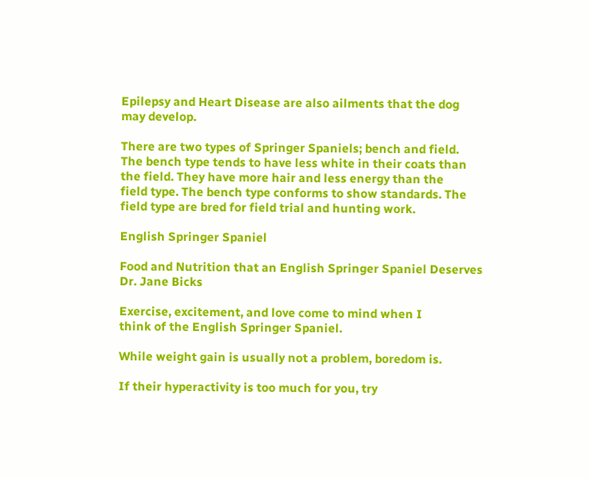Epilepsy and Heart Disease are also ailments that the dog
may develop.

There are two types of Springer Spaniels; bench and field.
The bench type tends to have less white in their coats than
the field. They have more hair and less energy than the
field type. The bench type conforms to show standards. The
field type are bred for field trial and hunting work.

English Springer Spaniel

Food and Nutrition that an English Springer Spaniel Deserves
Dr. Jane Bicks

Exercise, excitement, and love come to mind when I
think of the English Springer Spaniel.

While weight gain is usually not a problem, boredom is.

If their hyperactivity is too much for you, try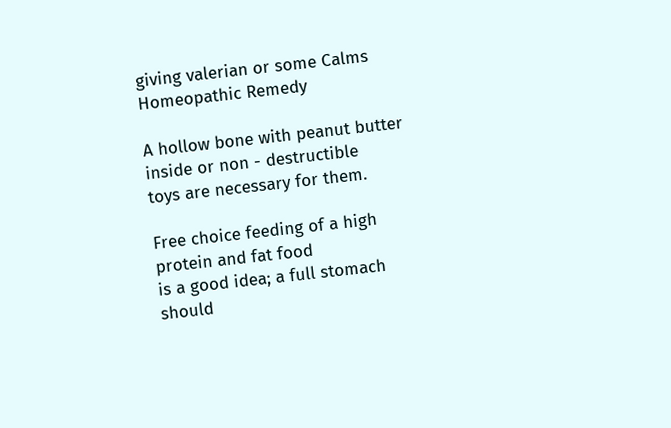giving valerian or some Calms Homeopathic Remedy

A hollow bone with peanut butter inside or non - destructible
toys are necessary for them.

Free choice feeding of a high protein and fat food
is a good idea; a full stomach should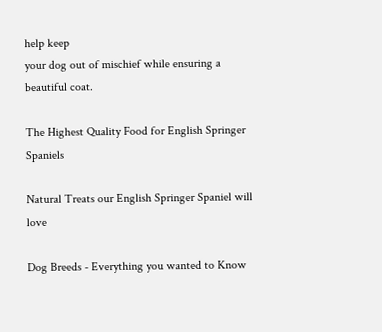help keep
your dog out of mischief while ensuring a beautiful coat.

The Highest Quality Food for English Springer Spaniels

Natural Treats our English Springer Spaniel will love

Dog Breeds - Everything you wanted to Know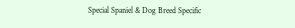Special Spaniel & Dog Breed Specific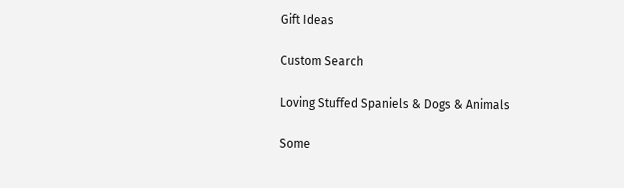Gift Ideas

Custom Search

Loving Stuffed Spaniels & Dogs & Animals

Some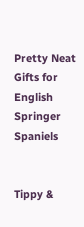Pretty Neat Gifts for English Springer Spaniels


Tippy &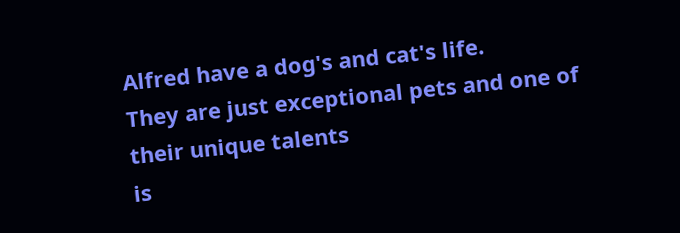Alfred have a dog's and cat's life.
They are just exceptional pets and one of their unique talents
is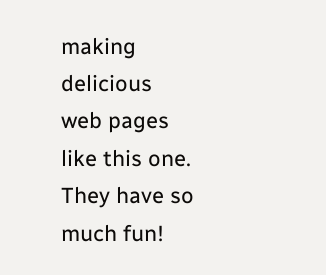making delicious web pages like this one. They have so much fun!